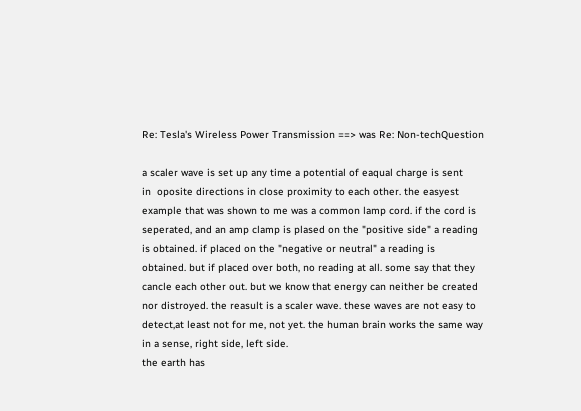Re: Tesla's Wireless Power Transmission ==> was Re: Non-techQuestion

a scaler wave is set up any time a potential of eaqual charge is sent
in  oposite directions in close proximity to each other. the easyest
example that was shown to me was a common lamp cord. if the cord is
seperated, and an amp clamp is plased on the "positive side" a reading
is obtained. if placed on the "negative or neutral" a reading is
obtained. but if placed over both, no reading at all. some say that they
cancle each other out. but we know that energy can neither be created
nor distroyed. the reasult is a scaler wave. these waves are not easy to
detect,at least not for me, not yet. the human brain works the same way
in a sense, right side, left side.
the earth has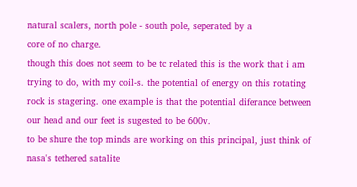natural scalers, north pole - south pole, seperated by a
core of no charge.
though this does not seem to be tc related this is the work that i am
trying to do, with my coil-s. the potential of energy on this rotating
rock is stagering. one example is that the potential diferance between
our head and our feet is sugested to be 600v.
to be shure the top minds are working on this principal, just think of
nasa's tethered satalite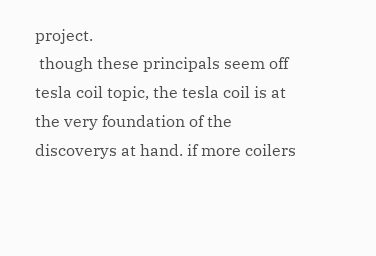project.
 though these principals seem off tesla coil topic, the tesla coil is at
the very foundation of the discoverys at hand. if more coilers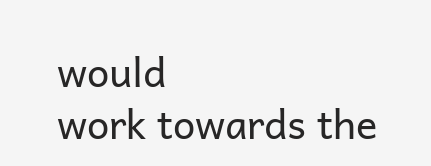would
work towards the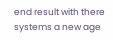end result with there systems a new age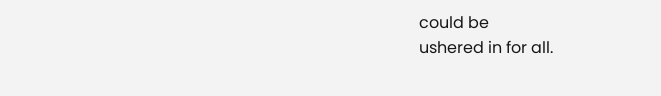could be
ushered in for all.